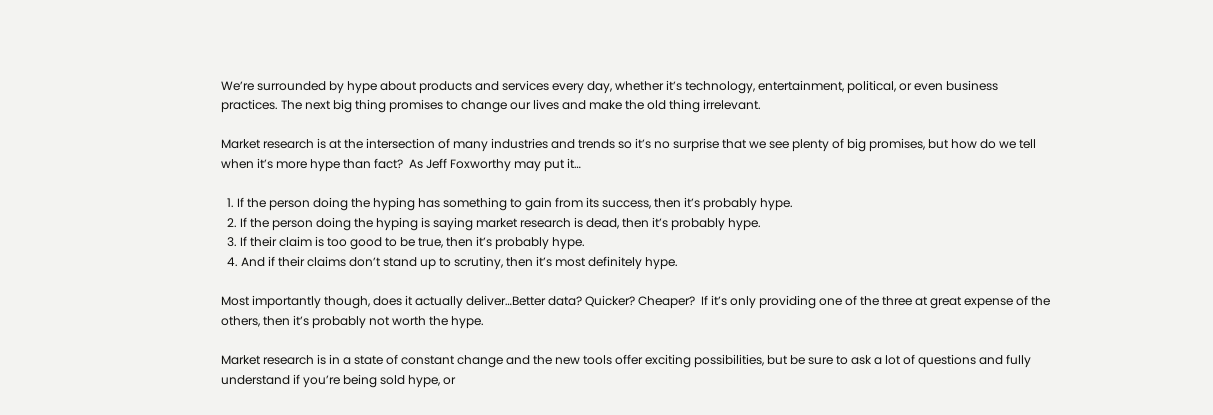We’re surrounded by hype about products and services every day, whether it’s technology, entertainment, political, or even business practices. The next big thing promises to change our lives and make the old thing irrelevant.

Market research is at the intersection of many industries and trends so it’s no surprise that we see plenty of big promises, but how do we tell when it’s more hype than fact?  As Jeff Foxworthy may put it…

  1. If the person doing the hyping has something to gain from its success, then it’s probably hype.
  2. If the person doing the hyping is saying market research is dead, then it’s probably hype.
  3. If their claim is too good to be true, then it’s probably hype.
  4. And if their claims don’t stand up to scrutiny, then it’s most definitely hype.

Most importantly though, does it actually deliver…Better data? Quicker? Cheaper?  If it’s only providing one of the three at great expense of the others, then it’s probably not worth the hype.

Market research is in a state of constant change and the new tools offer exciting possibilities, but be sure to ask a lot of questions and fully understand if you’re being sold hype, or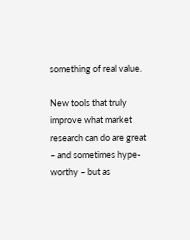something of real value.

New tools that truly improve what market research can do are great – and sometimes hype-worthy – but as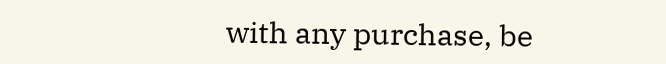with any purchase, be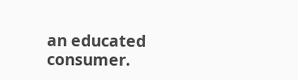an educated consumer.